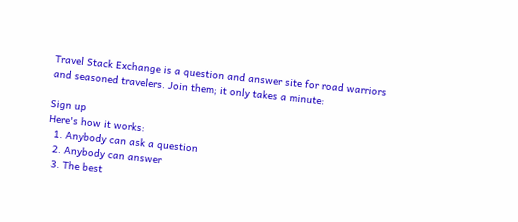Travel Stack Exchange is a question and answer site for road warriors and seasoned travelers. Join them; it only takes a minute:

Sign up
Here's how it works:
  1. Anybody can ask a question
  2. Anybody can answer
  3. The best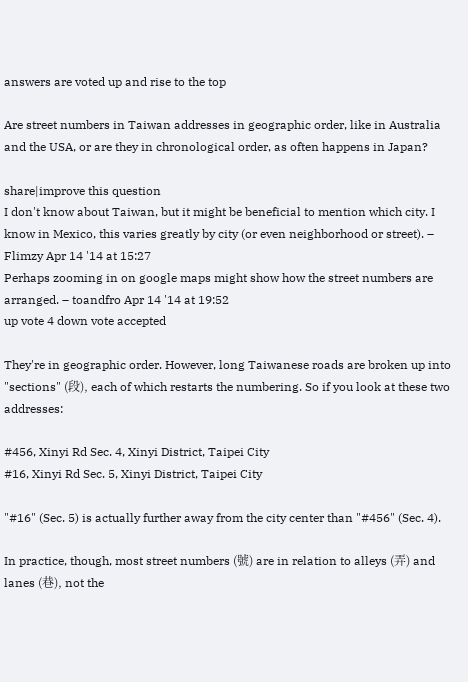answers are voted up and rise to the top

Are street numbers in Taiwan addresses in geographic order, like in Australia and the USA, or are they in chronological order, as often happens in Japan?

share|improve this question
I don't know about Taiwan, but it might be beneficial to mention which city. I know in Mexico, this varies greatly by city (or even neighborhood or street). – Flimzy Apr 14 '14 at 15:27
Perhaps zooming in on google maps might show how the street numbers are arranged. – toandfro Apr 14 '14 at 19:52
up vote 4 down vote accepted

They're in geographic order. However, long Taiwanese roads are broken up into "sections" (段), each of which restarts the numbering. So if you look at these two addresses:

#456, Xinyi Rd Sec. 4, Xinyi District, Taipei City
#16, Xinyi Rd Sec. 5, Xinyi District, Taipei City

"#16" (Sec. 5) is actually further away from the city center than "#456" (Sec. 4).

In practice, though, most street numbers (號) are in relation to alleys (弄) and lanes (巷), not the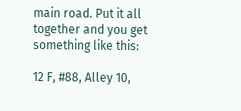main road. Put it all together and you get something like this:

12 F, #88, Alley 10,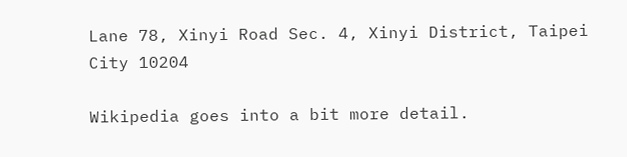Lane 78, Xinyi Road Sec. 4, Xinyi District, Taipei City 10204

Wikipedia goes into a bit more detail.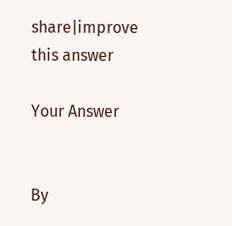share|improve this answer

Your Answer


By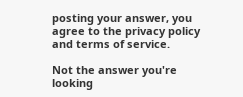posting your answer, you agree to the privacy policy and terms of service.

Not the answer you're looking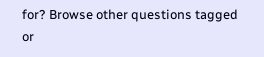for? Browse other questions tagged or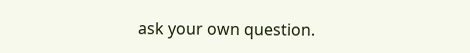ask your own question.